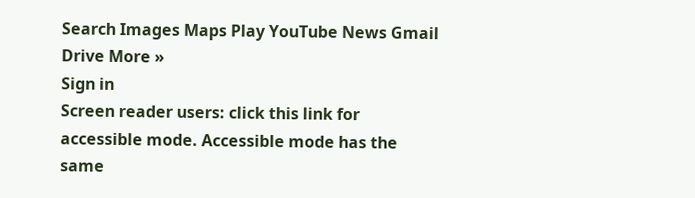Search Images Maps Play YouTube News Gmail Drive More »
Sign in
Screen reader users: click this link for accessible mode. Accessible mode has the same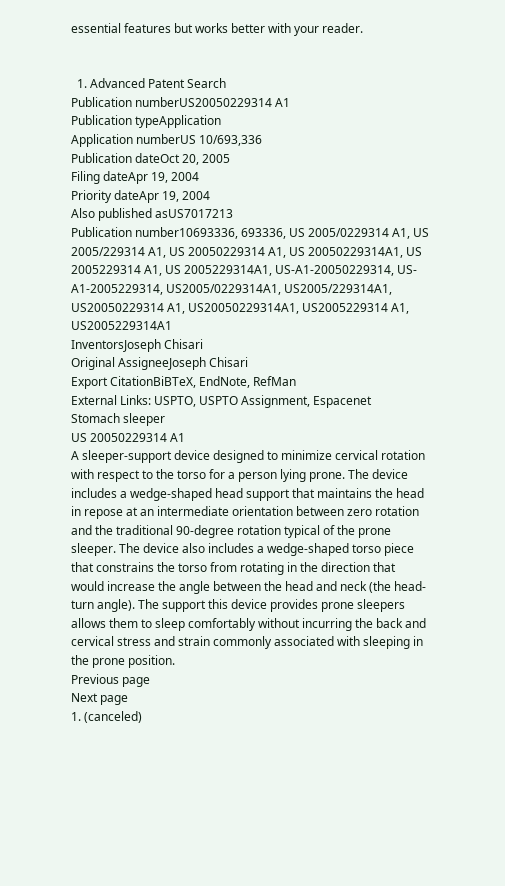essential features but works better with your reader.


  1. Advanced Patent Search
Publication numberUS20050229314 A1
Publication typeApplication
Application numberUS 10/693,336
Publication dateOct 20, 2005
Filing dateApr 19, 2004
Priority dateApr 19, 2004
Also published asUS7017213
Publication number10693336, 693336, US 2005/0229314 A1, US 2005/229314 A1, US 20050229314 A1, US 20050229314A1, US 2005229314 A1, US 2005229314A1, US-A1-20050229314, US-A1-2005229314, US2005/0229314A1, US2005/229314A1, US20050229314 A1, US20050229314A1, US2005229314 A1, US2005229314A1
InventorsJoseph Chisari
Original AssigneeJoseph Chisari
Export CitationBiBTeX, EndNote, RefMan
External Links: USPTO, USPTO Assignment, Espacenet
Stomach sleeper
US 20050229314 A1
A sleeper-support device designed to minimize cervical rotation with respect to the torso for a person lying prone. The device includes a wedge-shaped head support that maintains the head in repose at an intermediate orientation between zero rotation and the traditional 90-degree rotation typical of the prone sleeper. The device also includes a wedge-shaped torso piece that constrains the torso from rotating in the direction that would increase the angle between the head and neck (the head-turn angle). The support this device provides prone sleepers allows them to sleep comfortably without incurring the back and cervical stress and strain commonly associated with sleeping in the prone position.
Previous page
Next page
1. (canceled)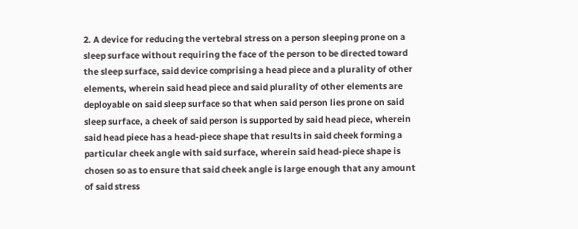2. A device for reducing the vertebral stress on a person sleeping prone on a sleep surface without requiring the face of the person to be directed toward the sleep surface, said device comprising a head piece and a plurality of other elements, wherein said head piece and said plurality of other elements are deployable on said sleep surface so that when said person lies prone on said sleep surface, a cheek of said person is supported by said head piece, wherein said head piece has a head-piece shape that results in said cheek forming a particular cheek angle with said surface, wherein said head-piece shape is chosen so as to ensure that said cheek angle is large enough that any amount of said stress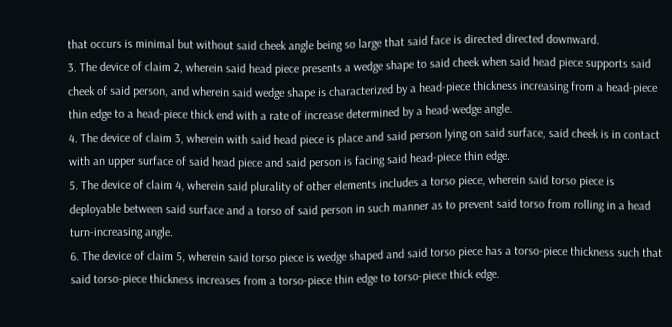that occurs is minimal but without said cheek angle being so large that said face is directed directed downward.
3. The device of claim 2, wherein said head piece presents a wedge shape to said cheek when said head piece supports said cheek of said person, and wherein said wedge shape is characterized by a head-piece thickness increasing from a head-piece thin edge to a head-piece thick end with a rate of increase determined by a head-wedge angle.
4. The device of claim 3, wherein with said head piece is place and said person lying on said surface, said cheek is in contact with an upper surface of said head piece and said person is facing said head-piece thin edge.
5. The device of claim 4, wherein said plurality of other elements includes a torso piece, wherein said torso piece is deployable between said surface and a torso of said person in such manner as to prevent said torso from rolling in a head turn-increasing angle.
6. The device of claim 5, wherein said torso piece is wedge shaped and said torso piece has a torso-piece thickness such that said torso-piece thickness increases from a torso-piece thin edge to torso-piece thick edge.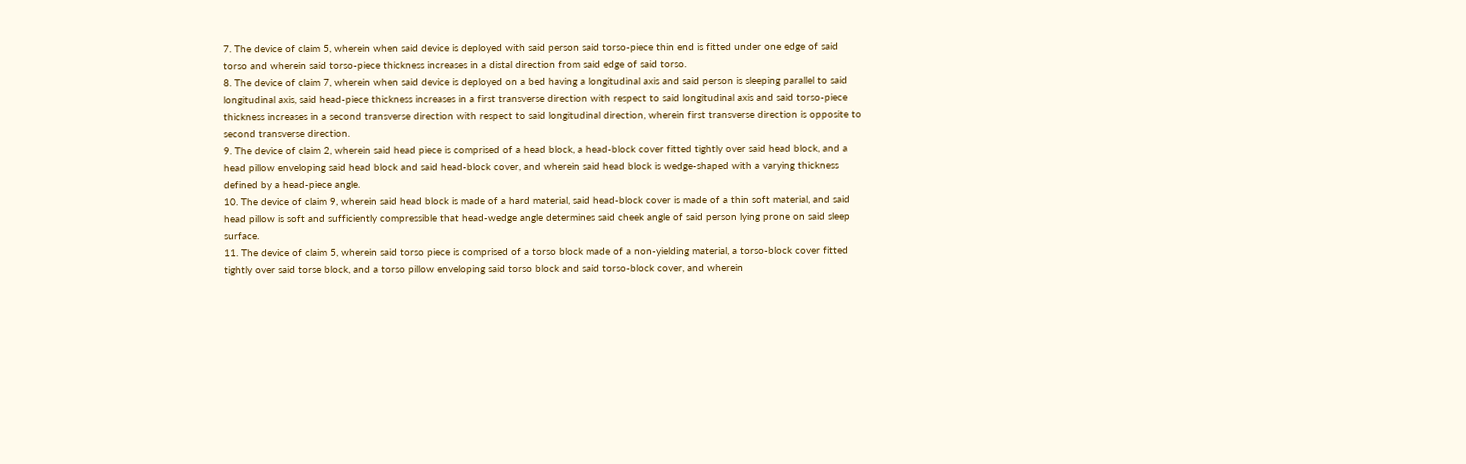7. The device of claim 5, wherein when said device is deployed with said person said torso-piece thin end is fitted under one edge of said torso and wherein said torso-piece thickness increases in a distal direction from said edge of said torso.
8. The device of claim 7, wherein when said device is deployed on a bed having a longitudinal axis and said person is sleeping parallel to said longitudinal axis, said head-piece thickness increases in a first transverse direction with respect to said longitudinal axis and said torso-piece thickness increases in a second transverse direction with respect to said longitudinal direction, wherein first transverse direction is opposite to second transverse direction.
9. The device of claim 2, wherein said head piece is comprised of a head block, a head-block cover fitted tightly over said head block, and a head pillow enveloping said head block and said head-block cover, and wherein said head block is wedge-shaped with a varying thickness defined by a head-piece angle.
10. The device of claim 9, wherein said head block is made of a hard material, said head-block cover is made of a thin soft material, and said head pillow is soft and sufficiently compressible that head-wedge angle determines said cheek angle of said person lying prone on said sleep surface.
11. The device of claim 5, wherein said torso piece is comprised of a torso block made of a non-yielding material, a torso-block cover fitted tightly over said torse block, and a torso pillow enveloping said torso block and said torso-block cover, and wherein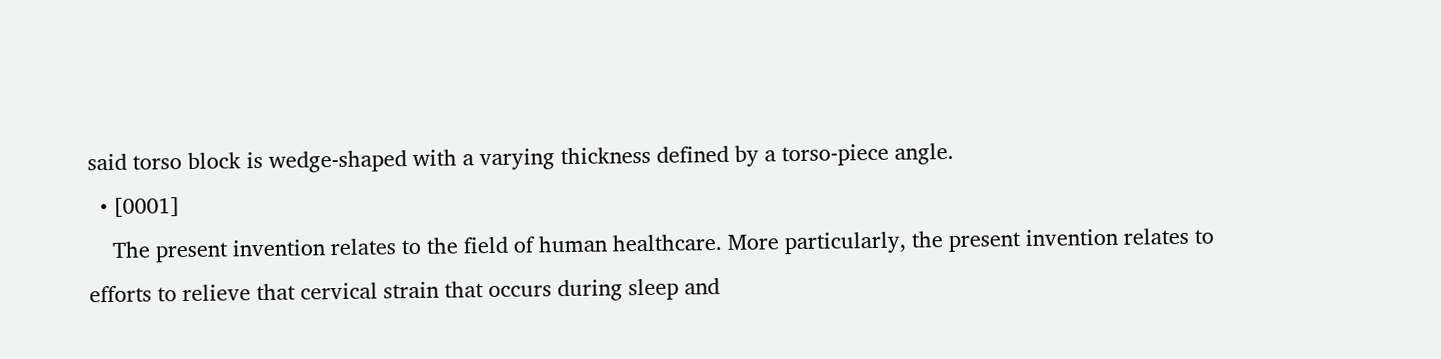said torso block is wedge-shaped with a varying thickness defined by a torso-piece angle.
  • [0001]
    The present invention relates to the field of human healthcare. More particularly, the present invention relates to efforts to relieve that cervical strain that occurs during sleep and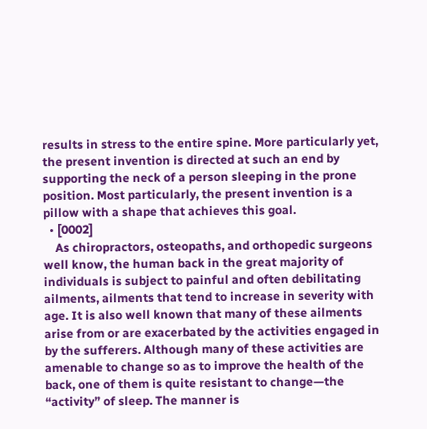results in stress to the entire spine. More particularly yet, the present invention is directed at such an end by supporting the neck of a person sleeping in the prone position. Most particularly, the present invention is a pillow with a shape that achieves this goal.
  • [0002]
    As chiropractors, osteopaths, and orthopedic surgeons well know, the human back in the great majority of individuals is subject to painful and often debilitating ailments, ailments that tend to increase in severity with age. It is also well known that many of these ailments arise from or are exacerbated by the activities engaged in by the sufferers. Although many of these activities are amenable to change so as to improve the health of the back, one of them is quite resistant to change—the “activity” of sleep. The manner is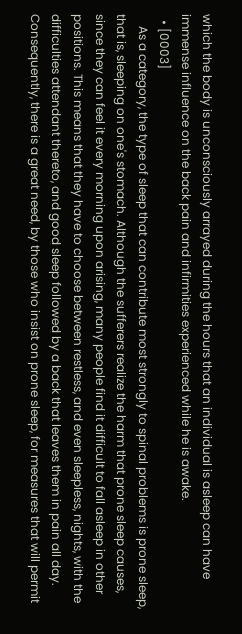which the body is unconsciously arrayed during the hours that an individual is asleep can have immense influence on the back pain and infirmities experienced while he is awake.
  • [0003]
    As a category, the type of sleep that can contribute most strongly to spinal problems is prone sleep, that is, sleeping on one's stomach. Although the sufferers realize the harm that prone sleep causes, since they can feel it every morning upon arising, many people find it difficult to fall asleep in other positions. This means that they have to choose between restless, and even sleepless, nights, with the difficulties attendant thereto, and good sleep followed by a back that leaves them in pain all day. Consequently, there is a great need, by those who insist on prone sleep, for measures that will permit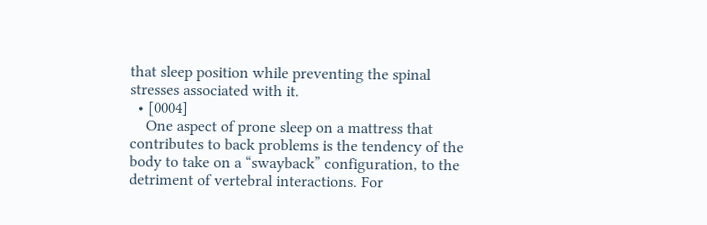that sleep position while preventing the spinal stresses associated with it.
  • [0004]
    One aspect of prone sleep on a mattress that contributes to back problems is the tendency of the body to take on a “swayback” configuration, to the detriment of vertebral interactions. For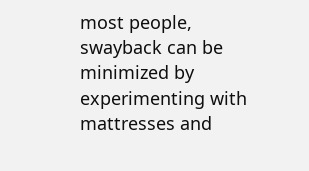most people, swayback can be minimized by experimenting with mattresses and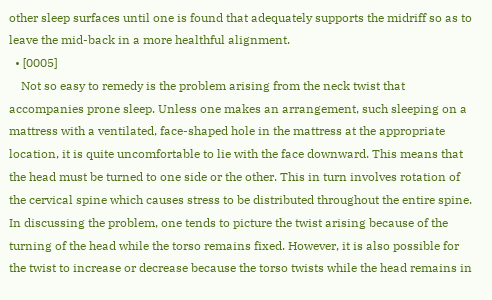other sleep surfaces until one is found that adequately supports the midriff so as to leave the mid-back in a more healthful alignment.
  • [0005]
    Not so easy to remedy is the problem arising from the neck twist that accompanies prone sleep. Unless one makes an arrangement, such sleeping on a mattress with a ventilated, face-shaped hole in the mattress at the appropriate location, it is quite uncomfortable to lie with the face downward. This means that the head must be turned to one side or the other. This in turn involves rotation of the cervical spine which causes stress to be distributed throughout the entire spine. In discussing the problem, one tends to picture the twist arising because of the turning of the head while the torso remains fixed. However, it is also possible for the twist to increase or decrease because the torso twists while the head remains in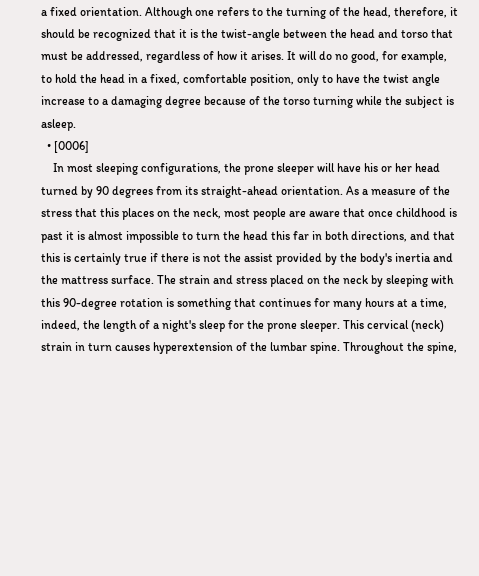a fixed orientation. Although one refers to the turning of the head, therefore, it should be recognized that it is the twist-angle between the head and torso that must be addressed, regardless of how it arises. It will do no good, for example, to hold the head in a fixed, comfortable position, only to have the twist angle increase to a damaging degree because of the torso turning while the subject is asleep.
  • [0006]
    In most sleeping configurations, the prone sleeper will have his or her head turned by 90 degrees from its straight-ahead orientation. As a measure of the stress that this places on the neck, most people are aware that once childhood is past it is almost impossible to turn the head this far in both directions, and that this is certainly true if there is not the assist provided by the body's inertia and the mattress surface. The strain and stress placed on the neck by sleeping with this 90-degree rotation is something that continues for many hours at a time, indeed, the length of a night's sleep for the prone sleeper. This cervical (neck) strain in turn causes hyperextension of the lumbar spine. Throughout the spine,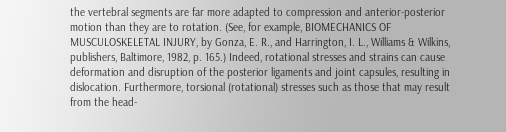the vertebral segments are far more adapted to compression and anterior-posterior motion than they are to rotation. (See, for example, BIOMECHANICS OF MUSCULOSKELETAL INJURY, by Gonza, E. R., and Harrington, I. L., Williams & Wilkins, publishers, Baltimore, 1982, p. 165.) Indeed, rotational stresses and strains can cause deformation and disruption of the posterior ligaments and joint capsules, resulting in dislocation. Furthermore, torsional (rotational) stresses such as those that may result from the head-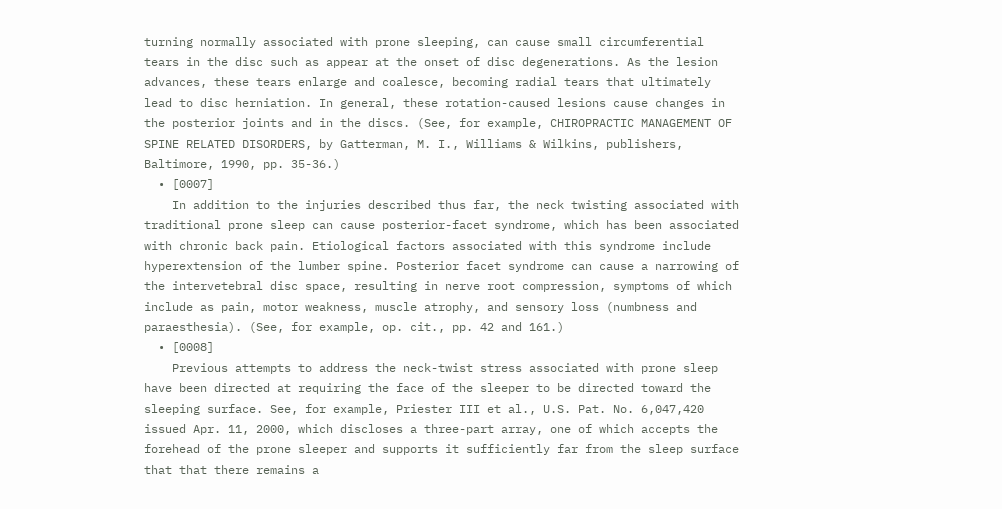turning normally associated with prone sleeping, can cause small circumferential tears in the disc such as appear at the onset of disc degenerations. As the lesion advances, these tears enlarge and coalesce, becoming radial tears that ultimately lead to disc herniation. In general, these rotation-caused lesions cause changes in the posterior joints and in the discs. (See, for example, CHIROPRACTIC MANAGEMENT OF SPINE RELATED DISORDERS, by Gatterman, M. I., Williams & Wilkins, publishers, Baltimore, 1990, pp. 35-36.)
  • [0007]
    In addition to the injuries described thus far, the neck twisting associated with traditional prone sleep can cause posterior-facet syndrome, which has been associated with chronic back pain. Etiological factors associated with this syndrome include hyperextension of the lumber spine. Posterior facet syndrome can cause a narrowing of the intervetebral disc space, resulting in nerve root compression, symptoms of which include as pain, motor weakness, muscle atrophy, and sensory loss (numbness and paraesthesia). (See, for example, op. cit., pp. 42 and 161.)
  • [0008]
    Previous attempts to address the neck-twist stress associated with prone sleep have been directed at requiring the face of the sleeper to be directed toward the sleeping surface. See, for example, Priester III et al., U.S. Pat. No. 6,047,420 issued Apr. 11, 2000, which discloses a three-part array, one of which accepts the forehead of the prone sleeper and supports it sufficiently far from the sleep surface that that there remains a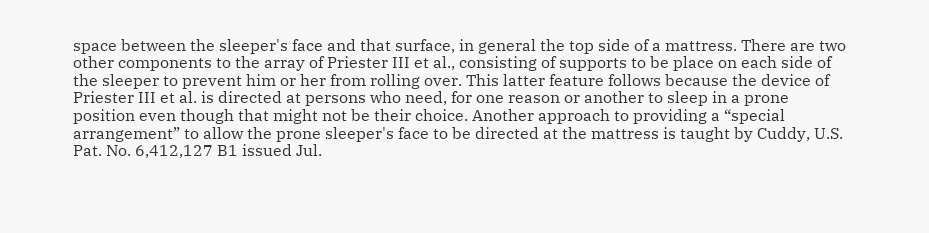space between the sleeper's face and that surface, in general the top side of a mattress. There are two other components to the array of Priester III et al., consisting of supports to be place on each side of the sleeper to prevent him or her from rolling over. This latter feature follows because the device of Priester III et al. is directed at persons who need, for one reason or another to sleep in a prone position even though that might not be their choice. Another approach to providing a “special arrangement” to allow the prone sleeper's face to be directed at the mattress is taught by Cuddy, U.S. Pat. No. 6,412,127 B1 issued Jul.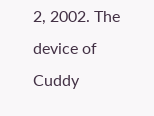2, 2002. The device of Cuddy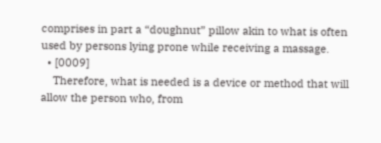comprises in part a “doughnut” pillow akin to what is often used by persons lying prone while receiving a massage.
  • [0009]
    Therefore, what is needed is a device or method that will allow the person who, from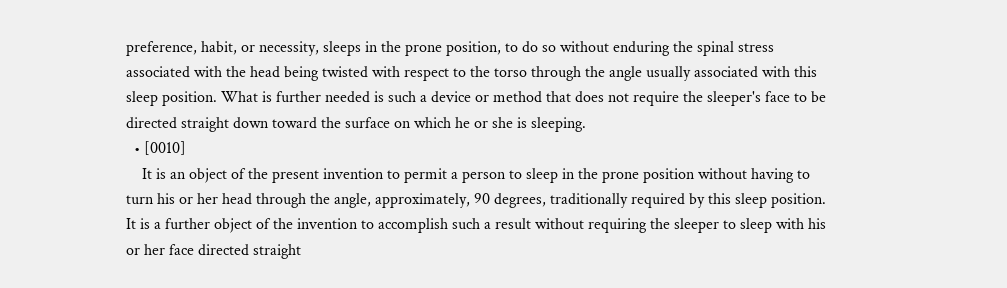preference, habit, or necessity, sleeps in the prone position, to do so without enduring the spinal stress associated with the head being twisted with respect to the torso through the angle usually associated with this sleep position. What is further needed is such a device or method that does not require the sleeper's face to be directed straight down toward the surface on which he or she is sleeping.
  • [0010]
    It is an object of the present invention to permit a person to sleep in the prone position without having to turn his or her head through the angle, approximately, 90 degrees, traditionally required by this sleep position. It is a further object of the invention to accomplish such a result without requiring the sleeper to sleep with his or her face directed straight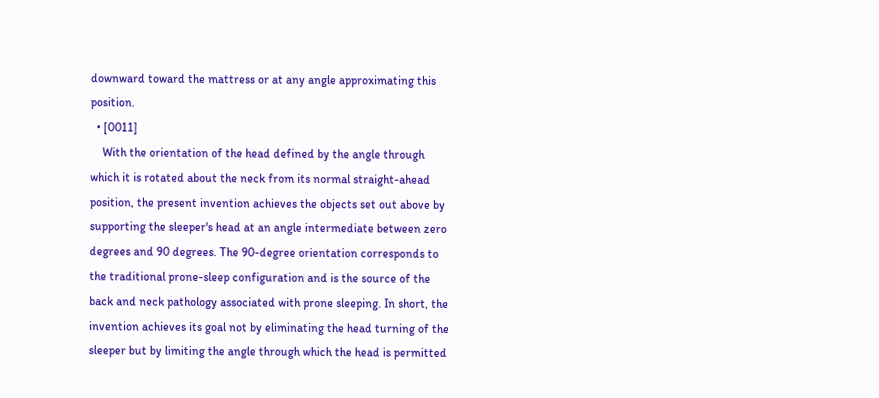downward toward the mattress or at any angle approximating this position.
  • [0011]
    With the orientation of the head defined by the angle through which it is rotated about the neck from its normal straight-ahead position, the present invention achieves the objects set out above by supporting the sleeper's head at an angle intermediate between zero degrees and 90 degrees. The 90-degree orientation corresponds to the traditional prone-sleep configuration and is the source of the back and neck pathology associated with prone sleeping. In short, the invention achieves its goal not by eliminating the head turning of the sleeper but by limiting the angle through which the head is permitted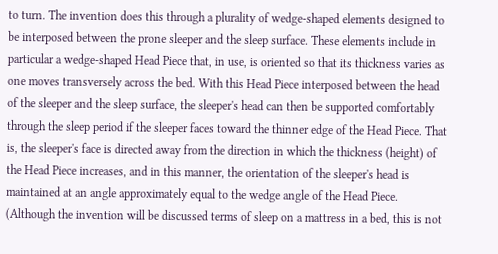to turn. The invention does this through a plurality of wedge-shaped elements designed to be interposed between the prone sleeper and the sleep surface. These elements include in particular a wedge-shaped Head Piece that, in use, is oriented so that its thickness varies as one moves transversely across the bed. With this Head Piece interposed between the head of the sleeper and the sleep surface, the sleeper's head can then be supported comfortably through the sleep period if the sleeper faces toward the thinner edge of the Head Piece. That is, the sleeper's face is directed away from the direction in which the thickness (height) of the Head Piece increases, and in this manner, the orientation of the sleeper's head is maintained at an angle approximately equal to the wedge angle of the Head Piece. (Although the invention will be discussed terms of sleep on a mattress in a bed, this is not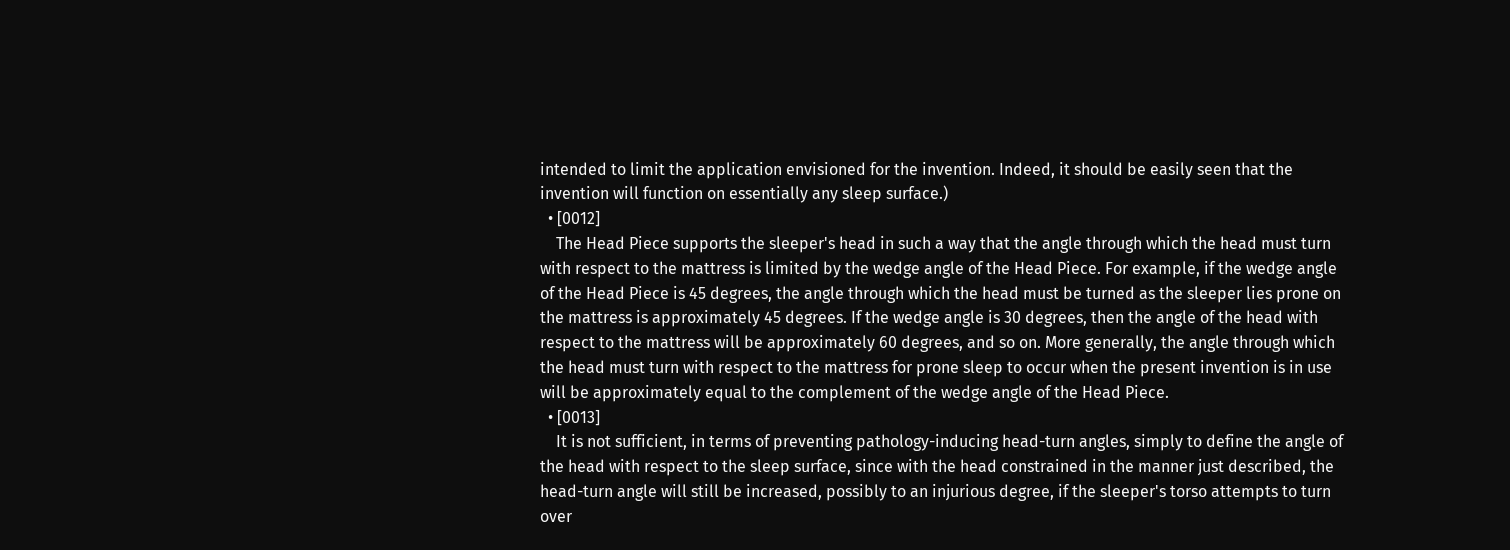intended to limit the application envisioned for the invention. Indeed, it should be easily seen that the invention will function on essentially any sleep surface.)
  • [0012]
    The Head Piece supports the sleeper's head in such a way that the angle through which the head must turn with respect to the mattress is limited by the wedge angle of the Head Piece. For example, if the wedge angle of the Head Piece is 45 degrees, the angle through which the head must be turned as the sleeper lies prone on the mattress is approximately 45 degrees. If the wedge angle is 30 degrees, then the angle of the head with respect to the mattress will be approximately 60 degrees, and so on. More generally, the angle through which the head must turn with respect to the mattress for prone sleep to occur when the present invention is in use will be approximately equal to the complement of the wedge angle of the Head Piece.
  • [0013]
    It is not sufficient, in terms of preventing pathology-inducing head-turn angles, simply to define the angle of the head with respect to the sleep surface, since with the head constrained in the manner just described, the head-turn angle will still be increased, possibly to an injurious degree, if the sleeper's torso attempts to turn over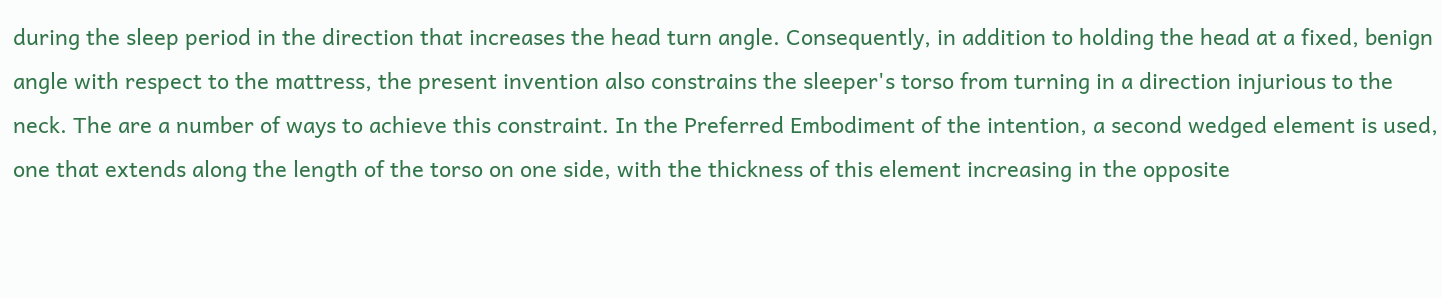during the sleep period in the direction that increases the head turn angle. Consequently, in addition to holding the head at a fixed, benign angle with respect to the mattress, the present invention also constrains the sleeper's torso from turning in a direction injurious to the neck. The are a number of ways to achieve this constraint. In the Preferred Embodiment of the intention, a second wedged element is used, one that extends along the length of the torso on one side, with the thickness of this element increasing in the opposite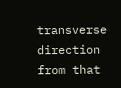transverse direction from that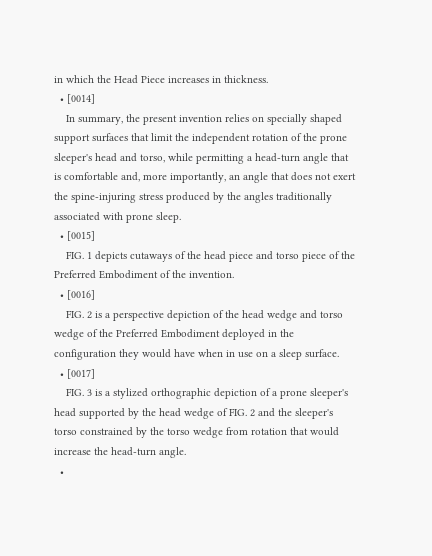in which the Head Piece increases in thickness.
  • [0014]
    In summary, the present invention relies on specially shaped support surfaces that limit the independent rotation of the prone sleeper's head and torso, while permitting a head-turn angle that is comfortable and, more importantly, an angle that does not exert the spine-injuring stress produced by the angles traditionally associated with prone sleep.
  • [0015]
    FIG. 1 depicts cutaways of the head piece and torso piece of the Preferred Embodiment of the invention.
  • [0016]
    FIG. 2 is a perspective depiction of the head wedge and torso wedge of the Preferred Embodiment deployed in the configuration they would have when in use on a sleep surface.
  • [0017]
    FIG. 3 is a stylized orthographic depiction of a prone sleeper's head supported by the head wedge of FIG. 2 and the sleeper's torso constrained by the torso wedge from rotation that would increase the head-turn angle.
  •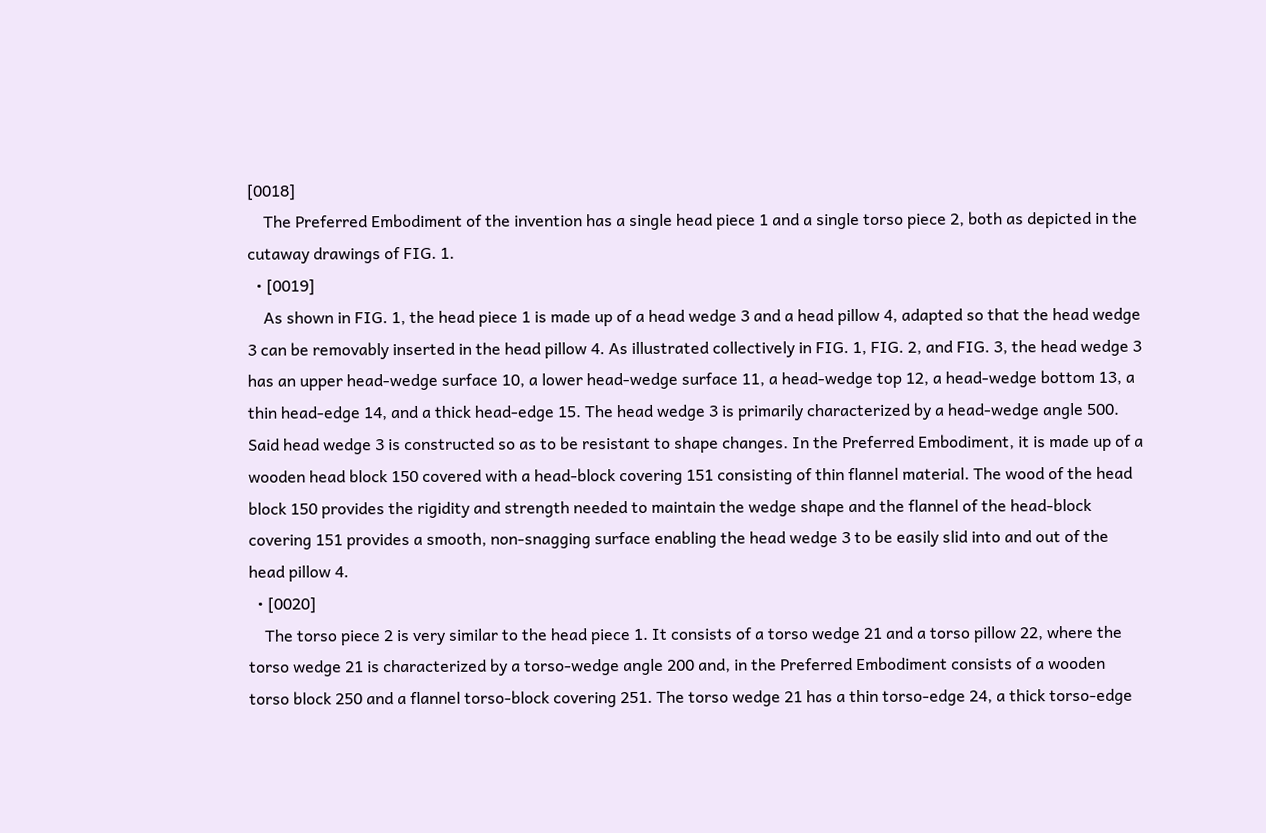[0018]
    The Preferred Embodiment of the invention has a single head piece 1 and a single torso piece 2, both as depicted in the cutaway drawings of FIG. 1.
  • [0019]
    As shown in FIG. 1, the head piece 1 is made up of a head wedge 3 and a head pillow 4, adapted so that the head wedge 3 can be removably inserted in the head pillow 4. As illustrated collectively in FIG. 1, FIG. 2, and FIG. 3, the head wedge 3 has an upper head-wedge surface 10, a lower head-wedge surface 11, a head-wedge top 12, a head-wedge bottom 13, a thin head-edge 14, and a thick head-edge 15. The head wedge 3 is primarily characterized by a head-wedge angle 500. Said head wedge 3 is constructed so as to be resistant to shape changes. In the Preferred Embodiment, it is made up of a wooden head block 150 covered with a head-block covering 151 consisting of thin flannel material. The wood of the head block 150 provides the rigidity and strength needed to maintain the wedge shape and the flannel of the head-block covering 151 provides a smooth, non-snagging surface enabling the head wedge 3 to be easily slid into and out of the head pillow 4.
  • [0020]
    The torso piece 2 is very similar to the head piece 1. It consists of a torso wedge 21 and a torso pillow 22, where the torso wedge 21 is characterized by a torso-wedge angle 200 and, in the Preferred Embodiment consists of a wooden torso block 250 and a flannel torso-block covering 251. The torso wedge 21 has a thin torso-edge 24, a thick torso-edge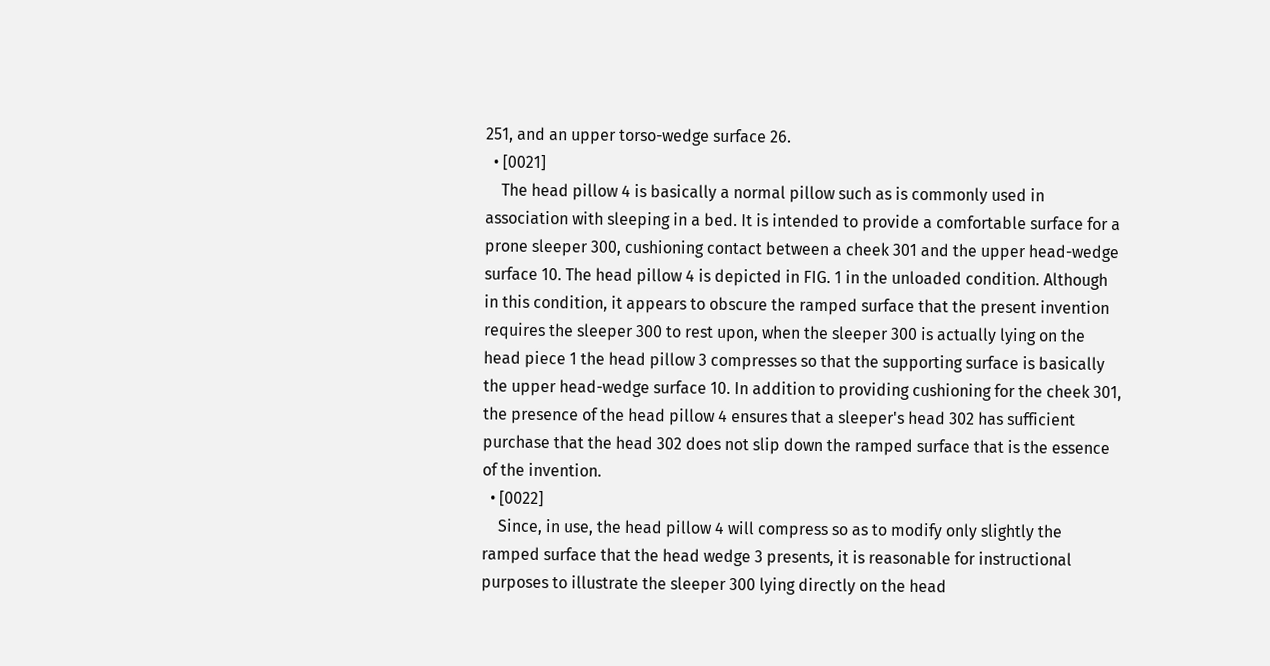251, and an upper torso-wedge surface 26.
  • [0021]
    The head pillow 4 is basically a normal pillow such as is commonly used in association with sleeping in a bed. It is intended to provide a comfortable surface for a prone sleeper 300, cushioning contact between a cheek 301 and the upper head-wedge surface 10. The head pillow 4 is depicted in FIG. 1 in the unloaded condition. Although in this condition, it appears to obscure the ramped surface that the present invention requires the sleeper 300 to rest upon, when the sleeper 300 is actually lying on the head piece 1 the head pillow 3 compresses so that the supporting surface is basically the upper head-wedge surface 10. In addition to providing cushioning for the cheek 301, the presence of the head pillow 4 ensures that a sleeper's head 302 has sufficient purchase that the head 302 does not slip down the ramped surface that is the essence of the invention.
  • [0022]
    Since, in use, the head pillow 4 will compress so as to modify only slightly the ramped surface that the head wedge 3 presents, it is reasonable for instructional purposes to illustrate the sleeper 300 lying directly on the head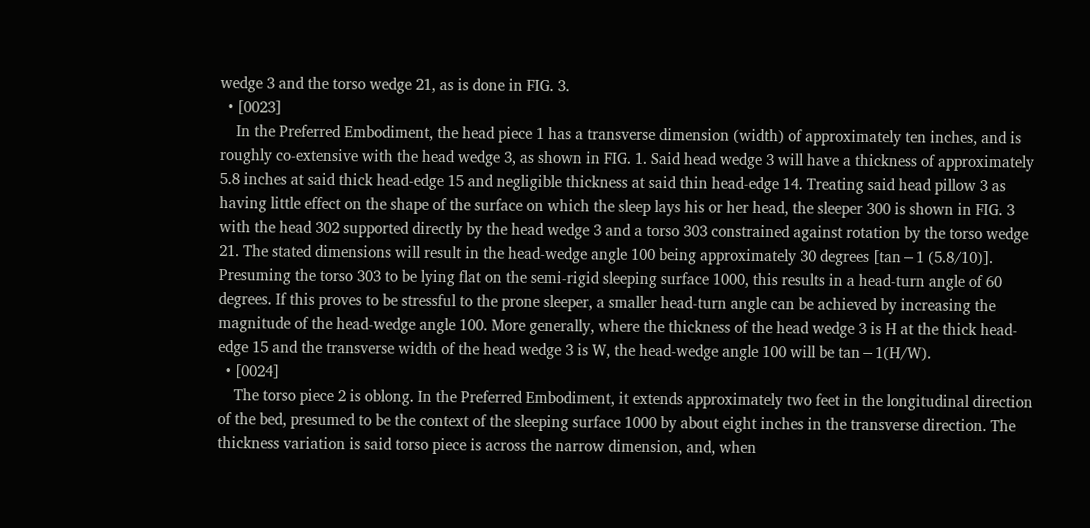wedge 3 and the torso wedge 21, as is done in FIG. 3.
  • [0023]
    In the Preferred Embodiment, the head piece 1 has a transverse dimension (width) of approximately ten inches, and is roughly co-extensive with the head wedge 3, as shown in FIG. 1. Said head wedge 3 will have a thickness of approximately 5.8 inches at said thick head-edge 15 and negligible thickness at said thin head-edge 14. Treating said head pillow 3 as having little effect on the shape of the surface on which the sleep lays his or her head, the sleeper 300 is shown in FIG. 3 with the head 302 supported directly by the head wedge 3 and a torso 303 constrained against rotation by the torso wedge 21. The stated dimensions will result in the head-wedge angle 100 being approximately 30 degrees [tan−1 (5.8/10)]. Presuming the torso 303 to be lying flat on the semi-rigid sleeping surface 1000, this results in a head-turn angle of 60 degrees. If this proves to be stressful to the prone sleeper, a smaller head-turn angle can be achieved by increasing the magnitude of the head-wedge angle 100. More generally, where the thickness of the head wedge 3 is H at the thick head-edge 15 and the transverse width of the head wedge 3 is W, the head-wedge angle 100 will be tan−1(H/W).
  • [0024]
    The torso piece 2 is oblong. In the Preferred Embodiment, it extends approximately two feet in the longitudinal direction of the bed, presumed to be the context of the sleeping surface 1000 by about eight inches in the transverse direction. The thickness variation is said torso piece is across the narrow dimension, and, when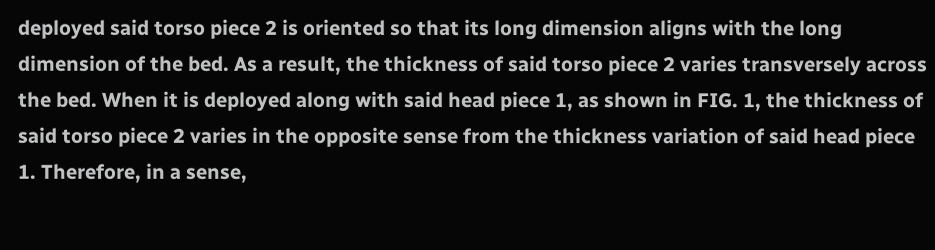deployed said torso piece 2 is oriented so that its long dimension aligns with the long dimension of the bed. As a result, the thickness of said torso piece 2 varies transversely across the bed. When it is deployed along with said head piece 1, as shown in FIG. 1, the thickness of said torso piece 2 varies in the opposite sense from the thickness variation of said head piece 1. Therefore, in a sense,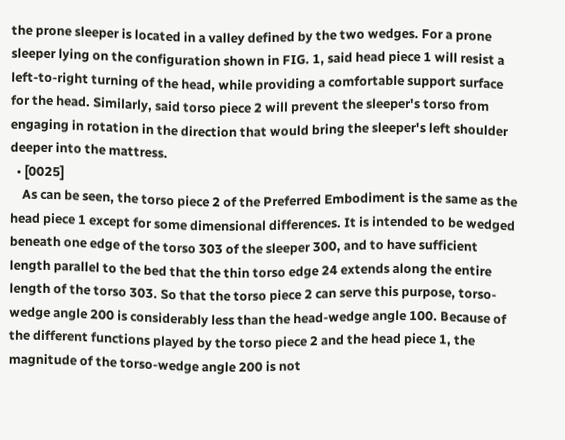the prone sleeper is located in a valley defined by the two wedges. For a prone sleeper lying on the configuration shown in FIG. 1, said head piece 1 will resist a left-to-right turning of the head, while providing a comfortable support surface for the head. Similarly, said torso piece 2 will prevent the sleeper's torso from engaging in rotation in the direction that would bring the sleeper's left shoulder deeper into the mattress.
  • [0025]
    As can be seen, the torso piece 2 of the Preferred Embodiment is the same as the head piece 1 except for some dimensional differences. It is intended to be wedged beneath one edge of the torso 303 of the sleeper 300, and to have sufficient length parallel to the bed that the thin torso edge 24 extends along the entire length of the torso 303. So that the torso piece 2 can serve this purpose, torso-wedge angle 200 is considerably less than the head-wedge angle 100. Because of the different functions played by the torso piece 2 and the head piece 1, the magnitude of the torso-wedge angle 200 is not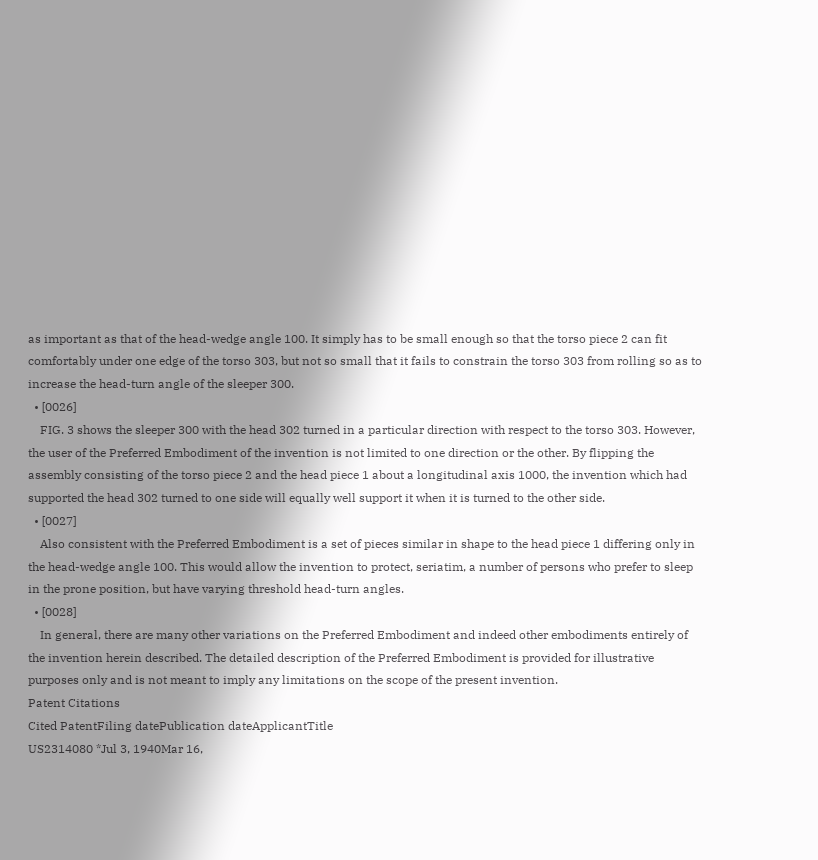as important as that of the head-wedge angle 100. It simply has to be small enough so that the torso piece 2 can fit comfortably under one edge of the torso 303, but not so small that it fails to constrain the torso 303 from rolling so as to increase the head-turn angle of the sleeper 300.
  • [0026]
    FIG. 3 shows the sleeper 300 with the head 302 turned in a particular direction with respect to the torso 303. However, the user of the Preferred Embodiment of the invention is not limited to one direction or the other. By flipping the assembly consisting of the torso piece 2 and the head piece 1 about a longitudinal axis 1000, the invention which had supported the head 302 turned to one side will equally well support it when it is turned to the other side.
  • [0027]
    Also consistent with the Preferred Embodiment is a set of pieces similar in shape to the head piece 1 differing only in the head-wedge angle 100. This would allow the invention to protect, seriatim, a number of persons who prefer to sleep in the prone position, but have varying threshold head-turn angles.
  • [0028]
    In general, there are many other variations on the Preferred Embodiment and indeed other embodiments entirely of the invention herein described. The detailed description of the Preferred Embodiment is provided for illustrative purposes only and is not meant to imply any limitations on the scope of the present invention.
Patent Citations
Cited PatentFiling datePublication dateApplicantTitle
US2314080 *Jul 3, 1940Mar 16,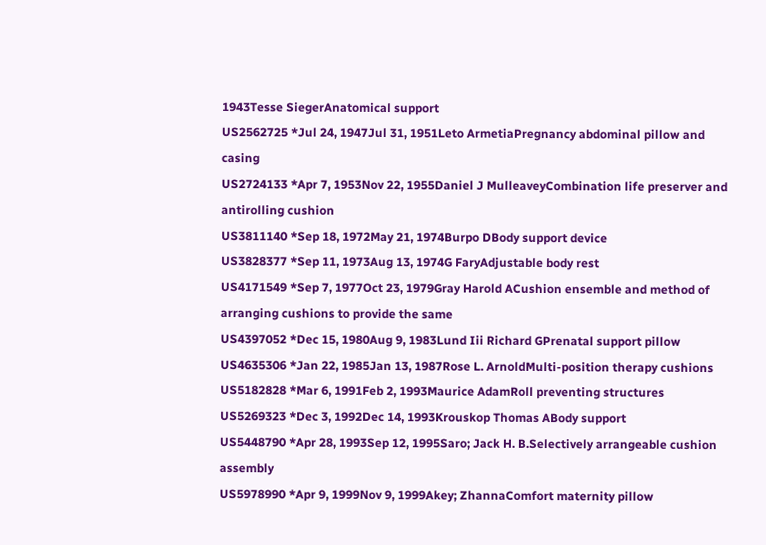1943Tesse SiegerAnatomical support
US2562725 *Jul 24, 1947Jul 31, 1951Leto ArmetiaPregnancy abdominal pillow and casing
US2724133 *Apr 7, 1953Nov 22, 1955Daniel J MulleaveyCombination life preserver and antirolling cushion
US3811140 *Sep 18, 1972May 21, 1974Burpo DBody support device
US3828377 *Sep 11, 1973Aug 13, 1974G FaryAdjustable body rest
US4171549 *Sep 7, 1977Oct 23, 1979Gray Harold ACushion ensemble and method of arranging cushions to provide the same
US4397052 *Dec 15, 1980Aug 9, 1983Lund Iii Richard GPrenatal support pillow
US4635306 *Jan 22, 1985Jan 13, 1987Rose L. ArnoldMulti-position therapy cushions
US5182828 *Mar 6, 1991Feb 2, 1993Maurice AdamRoll preventing structures
US5269323 *Dec 3, 1992Dec 14, 1993Krouskop Thomas ABody support
US5448790 *Apr 28, 1993Sep 12, 1995Saro; Jack H. B.Selectively arrangeable cushion assembly
US5978990 *Apr 9, 1999Nov 9, 1999Akey; ZhannaComfort maternity pillow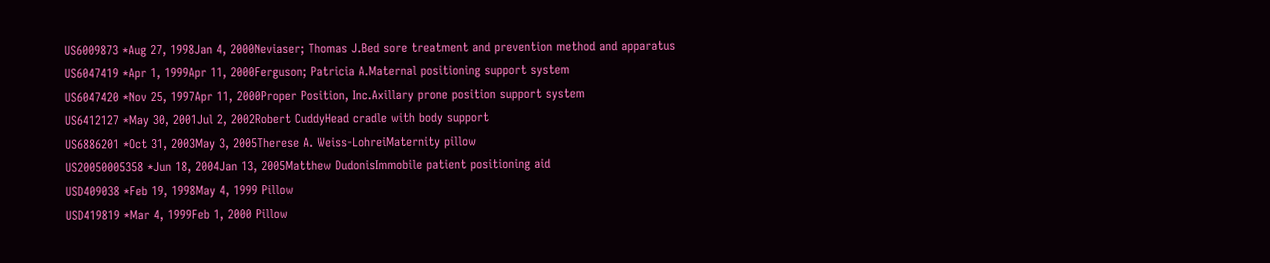US6009873 *Aug 27, 1998Jan 4, 2000Neviaser; Thomas J.Bed sore treatment and prevention method and apparatus
US6047419 *Apr 1, 1999Apr 11, 2000Ferguson; Patricia A.Maternal positioning support system
US6047420 *Nov 25, 1997Apr 11, 2000Proper Position, Inc.Axillary prone position support system
US6412127 *May 30, 2001Jul 2, 2002Robert CuddyHead cradle with body support
US6886201 *Oct 31, 2003May 3, 2005Therese A. Weiss-LohreiMaternity pillow
US20050005358 *Jun 18, 2004Jan 13, 2005Matthew DudonisImmobile patient positioning aid
USD409038 *Feb 19, 1998May 4, 1999 Pillow
USD419819 *Mar 4, 1999Feb 1, 2000 Pillow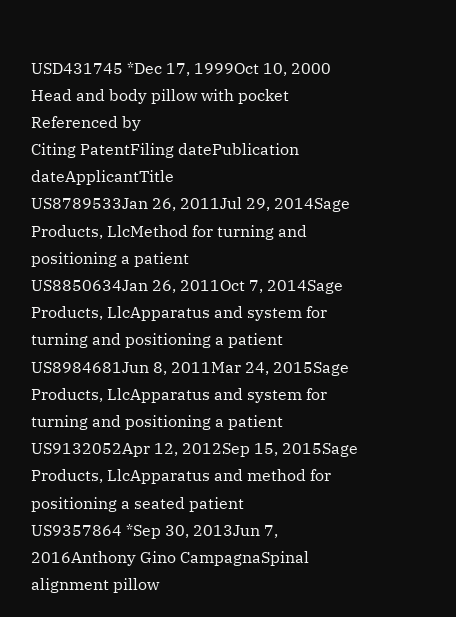USD431745 *Dec 17, 1999Oct 10, 2000 Head and body pillow with pocket
Referenced by
Citing PatentFiling datePublication dateApplicantTitle
US8789533Jan 26, 2011Jul 29, 2014Sage Products, LlcMethod for turning and positioning a patient
US8850634Jan 26, 2011Oct 7, 2014Sage Products, LlcApparatus and system for turning and positioning a patient
US8984681Jun 8, 2011Mar 24, 2015Sage Products, LlcApparatus and system for turning and positioning a patient
US9132052Apr 12, 2012Sep 15, 2015Sage Products, LlcApparatus and method for positioning a seated patient
US9357864 *Sep 30, 2013Jun 7, 2016Anthony Gino CampagnaSpinal alignment pillow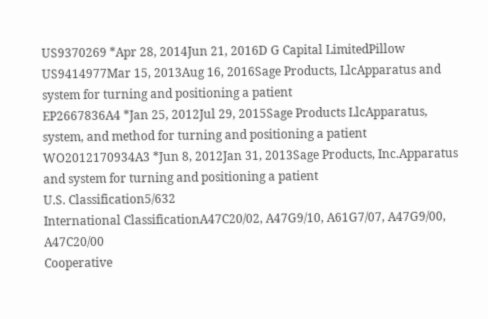US9370269 *Apr 28, 2014Jun 21, 2016D G Capital LimitedPillow
US9414977Mar 15, 2013Aug 16, 2016Sage Products, LlcApparatus and system for turning and positioning a patient
EP2667836A4 *Jan 25, 2012Jul 29, 2015Sage Products LlcApparatus, system, and method for turning and positioning a patient
WO2012170934A3 *Jun 8, 2012Jan 31, 2013Sage Products, Inc.Apparatus and system for turning and positioning a patient
U.S. Classification5/632
International ClassificationA47C20/02, A47G9/10, A61G7/07, A47G9/00, A47C20/00
Cooperative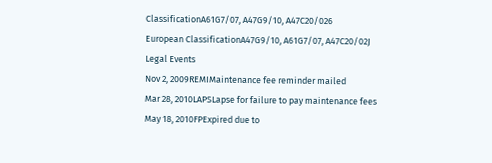ClassificationA61G7/07, A47G9/10, A47C20/026
European ClassificationA47G9/10, A61G7/07, A47C20/02J
Legal Events
Nov 2, 2009REMIMaintenance fee reminder mailed
Mar 28, 2010LAPSLapse for failure to pay maintenance fees
May 18, 2010FPExpired due to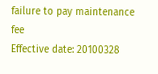failure to pay maintenance fee
Effective date: 20100328